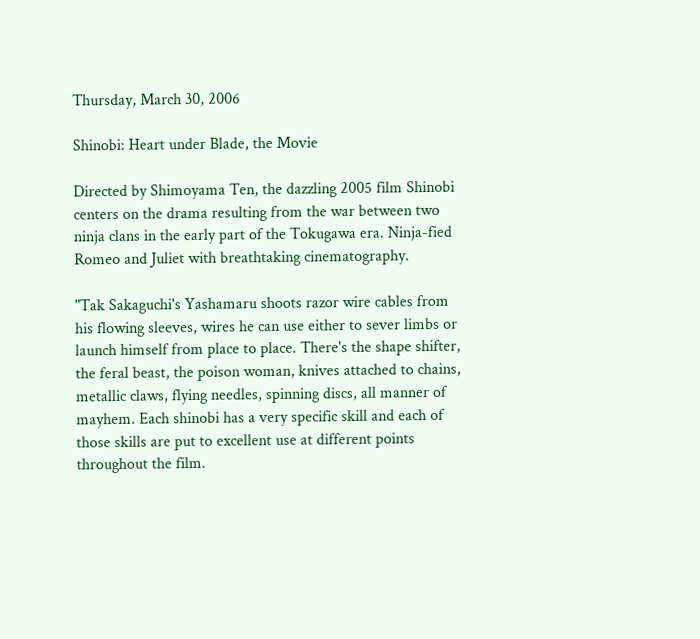Thursday, March 30, 2006

Shinobi: Heart under Blade, the Movie

Directed by Shimoyama Ten, the dazzling 2005 film Shinobi centers on the drama resulting from the war between two ninja clans in the early part of the Tokugawa era. Ninja-fied Romeo and Juliet with breathtaking cinematography.

"Tak Sakaguchi's Yashamaru shoots razor wire cables from his flowing sleeves, wires he can use either to sever limbs or launch himself from place to place. There's the shape shifter, the feral beast, the poison woman, knives attached to chains, metallic claws, flying needles, spinning discs, all manner of mayhem. Each shinobi has a very specific skill and each of those skills are put to excellent use at different points throughout the film.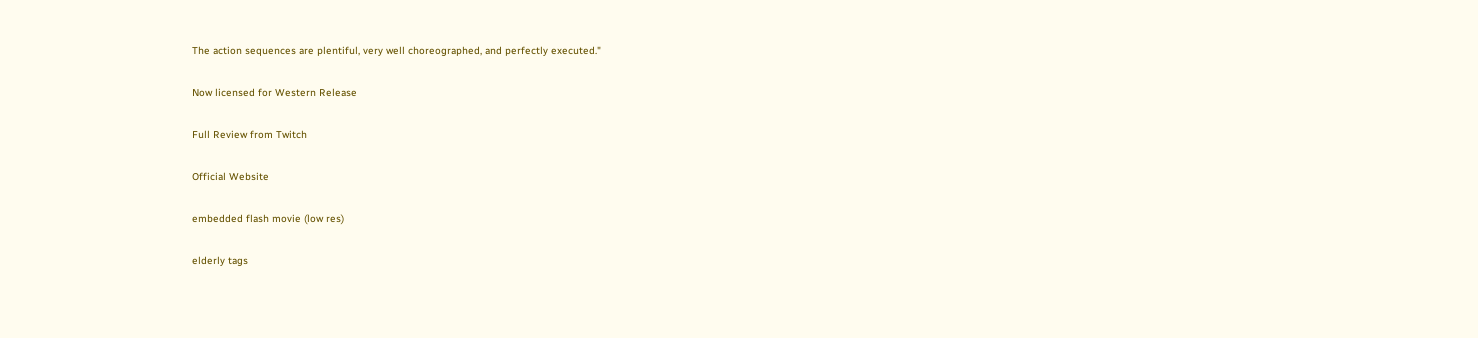The action sequences are plentiful, very well choreographed, and perfectly executed."

Now licensed for Western Release

Full Review from Twitch

Official Website

embedded flash movie (low res)

elderly tags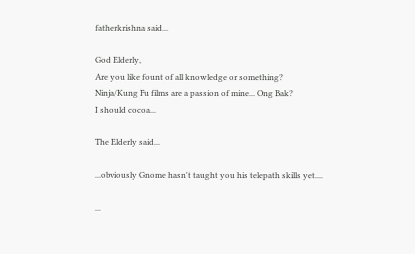fatherkrishna said...

God Elderly,
Are you like fount of all knowledge or something?
Ninja/Kung Fu films are a passion of mine... Ong Bak?
I should cocoa...

The Elderly said...

...obviously Gnome hasn't taught you his telepath skills yet....

...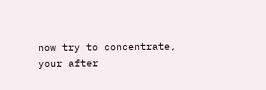now try to concentrate, your after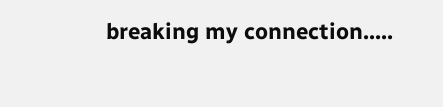breaking my connection.....